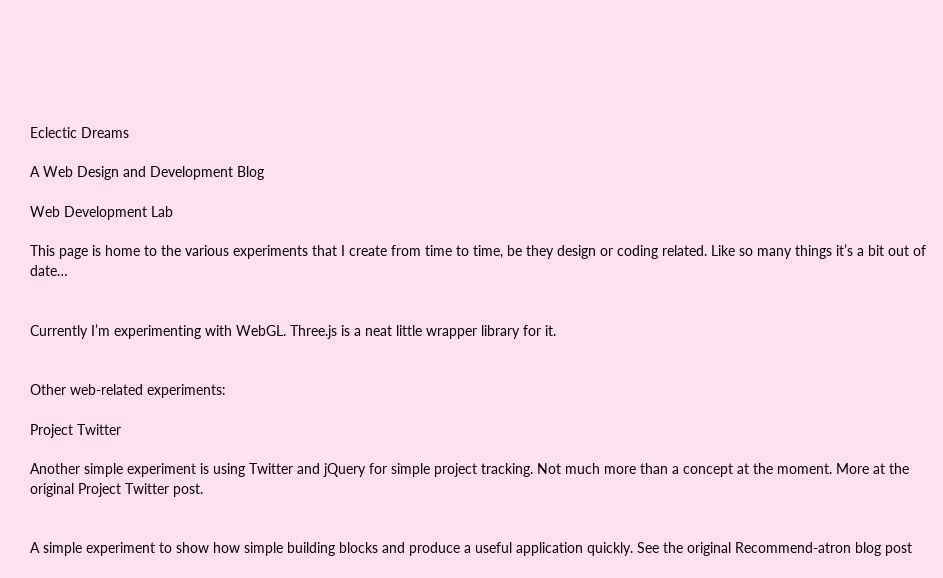Eclectic Dreams

A Web Design and Development Blog

Web Development Lab

This page is home to the various experiments that I create from time to time, be they design or coding related. Like so many things it’s a bit out of date…


Currently I’m experimenting with WebGL. Three.js is a neat little wrapper library for it.


Other web-related experiments:

Project Twitter

Another simple experiment is using Twitter and jQuery for simple project tracking. Not much more than a concept at the moment. More at the original Project Twitter post.


A simple experiment to show how simple building blocks and produce a useful application quickly. See the original Recommend-atron blog post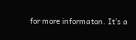for more informaton. It’s a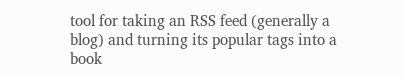tool for taking an RSS feed (generally a blog) and turning its popular tags into a book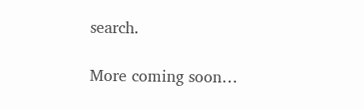search.

More coming soon…